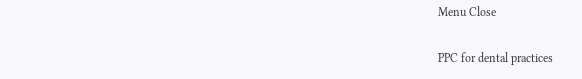Menu Close

PPC for dental practices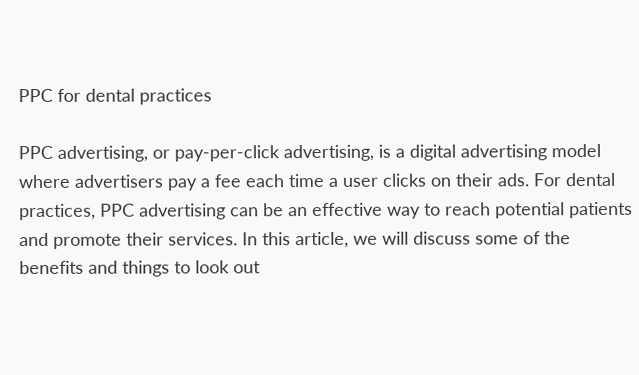PPC for dental practices

PPC advertising, or pay-per-click advertising, is a digital advertising model where advertisers pay a fee each time a user clicks on their ads. For dental practices, PPC advertising can be an effective way to reach potential patients and promote their services. In this article, we will discuss some of the benefits and things to look out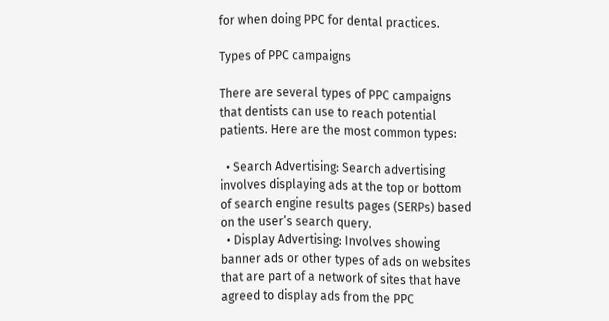for when doing PPC for dental practices.

Types of PPC campaigns

There are several types of PPC campaigns that dentists can use to reach potential patients. Here are the most common types:

  • Search Advertising: Search advertising involves displaying ads at the top or bottom of search engine results pages (SERPs) based on the user’s search query.
  • Display Advertising: Involves showing banner ads or other types of ads on websites that are part of a network of sites that have agreed to display ads from the PPC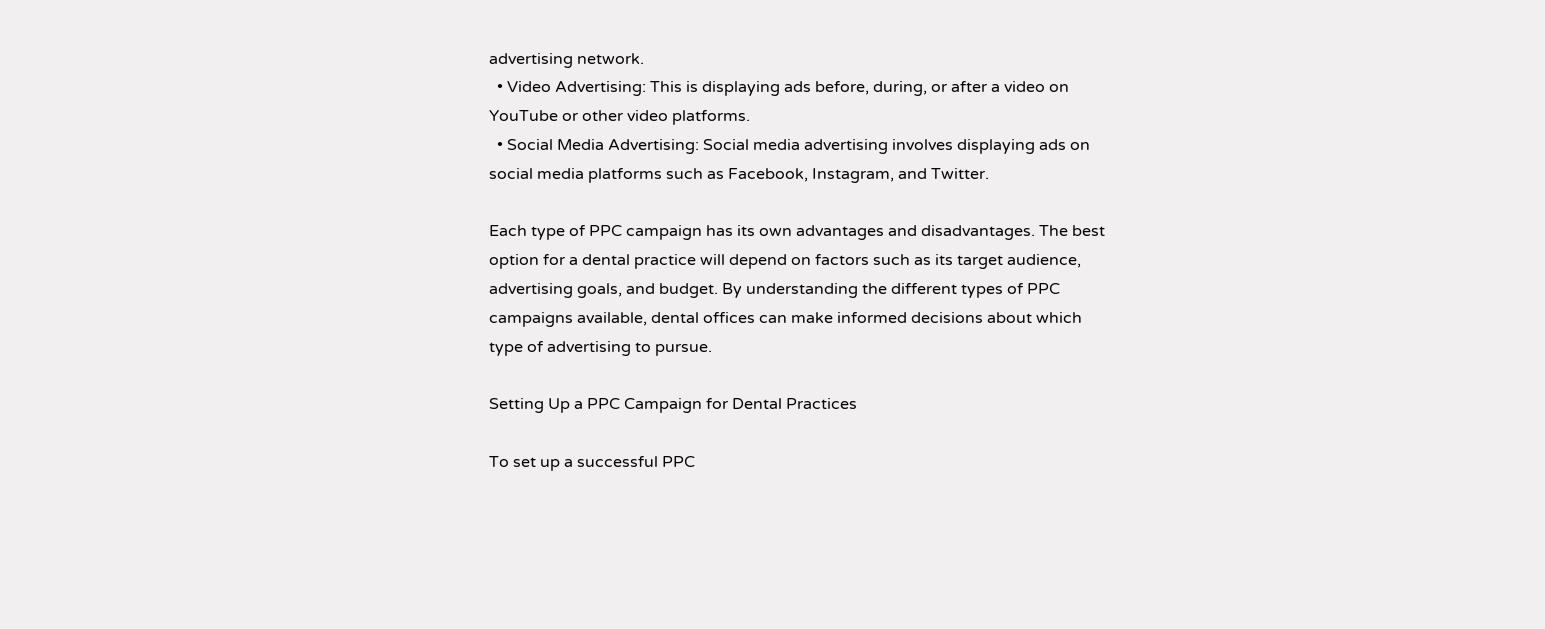advertising network.
  • Video Advertising: This is displaying ads before, during, or after a video on YouTube or other video platforms.
  • Social Media Advertising: Social media advertising involves displaying ads on social media platforms such as Facebook, Instagram, and Twitter.

Each type of PPC campaign has its own advantages and disadvantages. The best option for a dental practice will depend on factors such as its target audience, advertising goals, and budget. By understanding the different types of PPC campaigns available, dental offices can make informed decisions about which type of advertising to pursue.

Setting Up a PPC Campaign for Dental Practices

To set up a successful PPC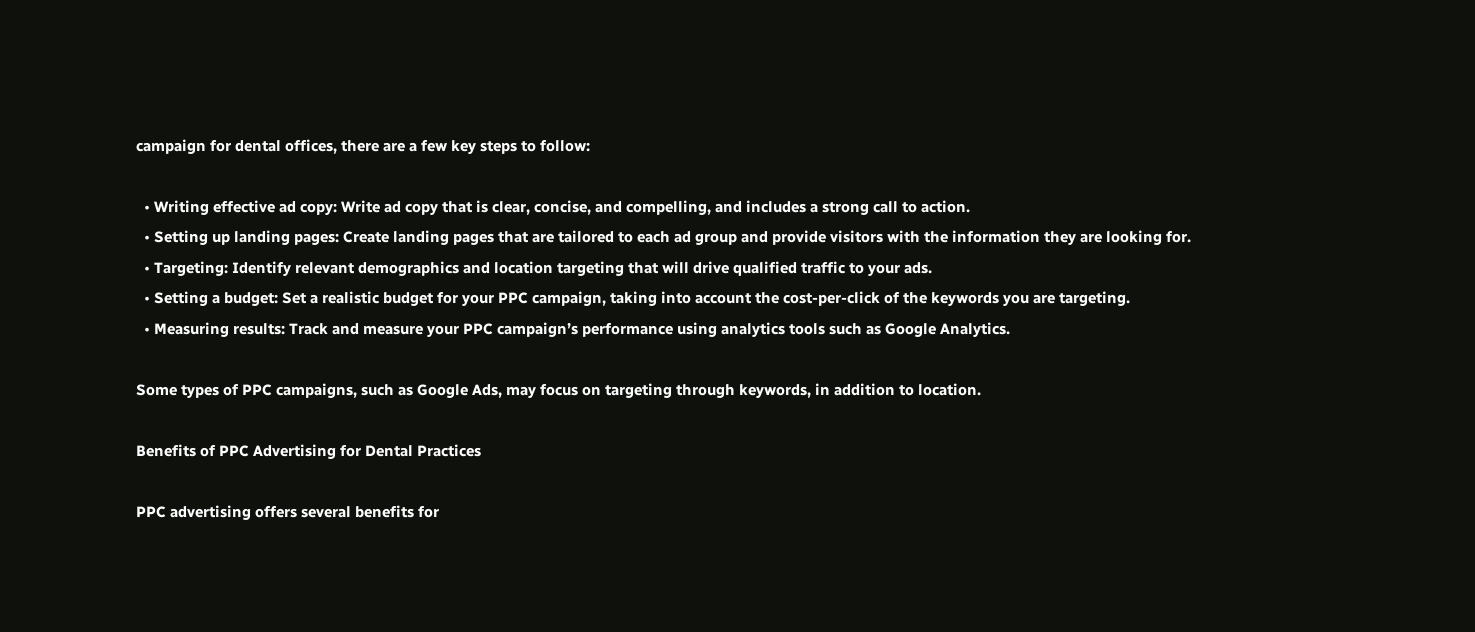campaign for dental offices, there are a few key steps to follow:

  • Writing effective ad copy: Write ad copy that is clear, concise, and compelling, and includes a strong call to action.
  • Setting up landing pages: Create landing pages that are tailored to each ad group and provide visitors with the information they are looking for.
  • Targeting: Identify relevant demographics and location targeting that will drive qualified traffic to your ads.
  • Setting a budget: Set a realistic budget for your PPC campaign, taking into account the cost-per-click of the keywords you are targeting.
  • Measuring results: Track and measure your PPC campaign’s performance using analytics tools such as Google Analytics.

Some types of PPC campaigns, such as Google Ads, may focus on targeting through keywords, in addition to location.

Benefits of PPC Advertising for Dental Practices

PPC advertising offers several benefits for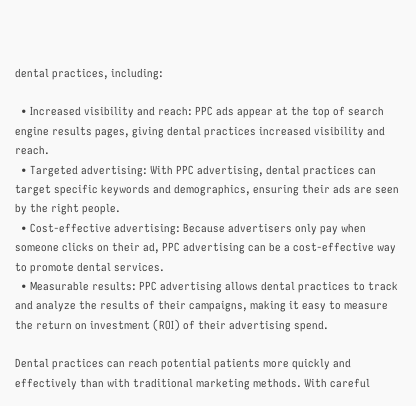dental practices, including:

  • Increased visibility and reach: PPC ads appear at the top of search engine results pages, giving dental practices increased visibility and reach.
  • Targeted advertising: With PPC advertising, dental practices can target specific keywords and demographics, ensuring their ads are seen by the right people.
  • Cost-effective advertising: Because advertisers only pay when someone clicks on their ad, PPC advertising can be a cost-effective way to promote dental services.
  • Measurable results: PPC advertising allows dental practices to track and analyze the results of their campaigns, making it easy to measure the return on investment (ROI) of their advertising spend.

Dental practices can reach potential patients more quickly and effectively than with traditional marketing methods. With careful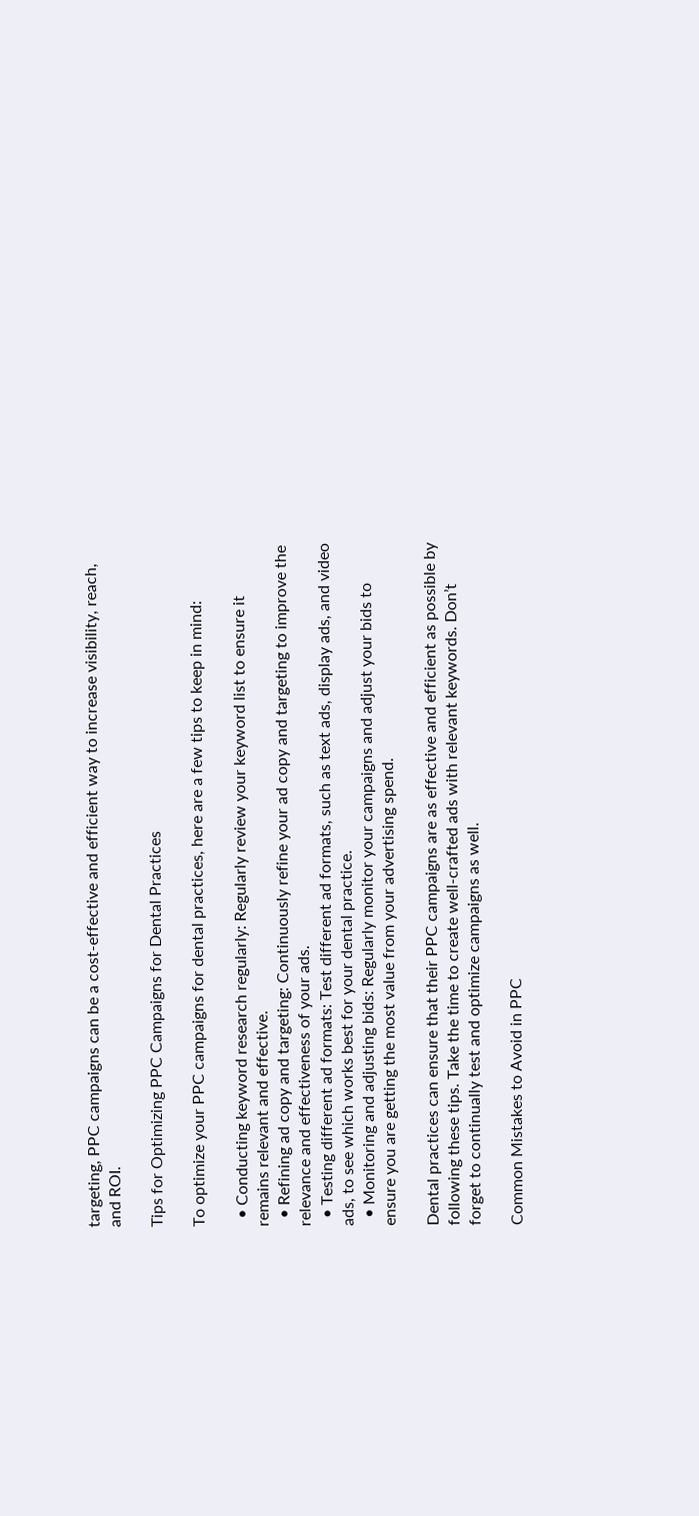targeting, PPC campaigns can be a cost-effective and efficient way to increase visibility, reach, and ROI.

Tips for Optimizing PPC Campaigns for Dental Practices

To optimize your PPC campaigns for dental practices, here are a few tips to keep in mind:

  • Conducting keyword research regularly: Regularly review your keyword list to ensure it remains relevant and effective.
  • Refining ad copy and targeting: Continuously refine your ad copy and targeting to improve the relevance and effectiveness of your ads.
  • Testing different ad formats: Test different ad formats, such as text ads, display ads, and video ads, to see which works best for your dental practice.
  • Monitoring and adjusting bids: Regularly monitor your campaigns and adjust your bids to ensure you are getting the most value from your advertising spend.

Dental practices can ensure that their PPC campaigns are as effective and efficient as possible by following these tips. Take the time to create well-crafted ads with relevant keywords. Don’t forget to continually test and optimize campaigns as well.

Common Mistakes to Avoid in PPC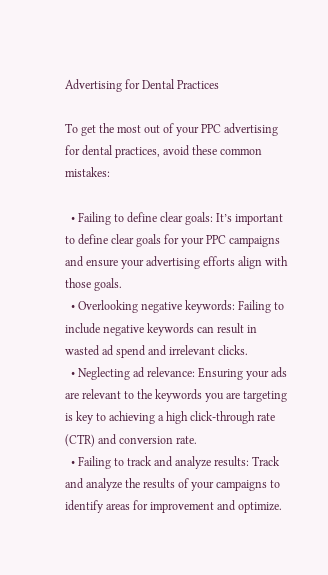Advertising for Dental Practices

To get the most out of your PPC advertising for dental practices, avoid these common mistakes:

  • Failing to define clear goals: It’s important to define clear goals for your PPC campaigns and ensure your advertising efforts align with those goals.
  • Overlooking negative keywords: Failing to include negative keywords can result in wasted ad spend and irrelevant clicks.
  • Neglecting ad relevance: Ensuring your ads are relevant to the keywords you are targeting is key to achieving a high click-through rate (CTR) and conversion rate.
  • Failing to track and analyze results: Track and analyze the results of your campaigns to identify areas for improvement and optimize.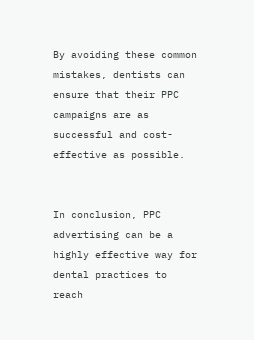By avoiding these common mistakes, dentists can ensure that their PPC campaigns are as successful and cost-effective as possible.


In conclusion, PPC advertising can be a highly effective way for dental practices to reach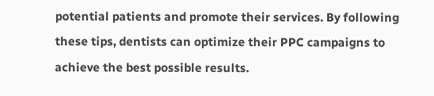potential patients and promote their services. By following these tips, dentists can optimize their PPC campaigns to achieve the best possible results.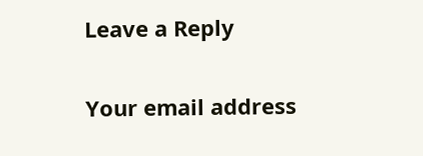Leave a Reply

Your email address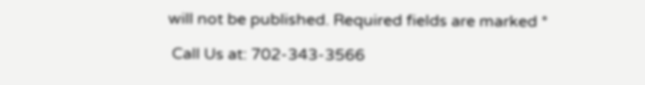will not be published. Required fields are marked *

 Call Us at: 702-343-3566